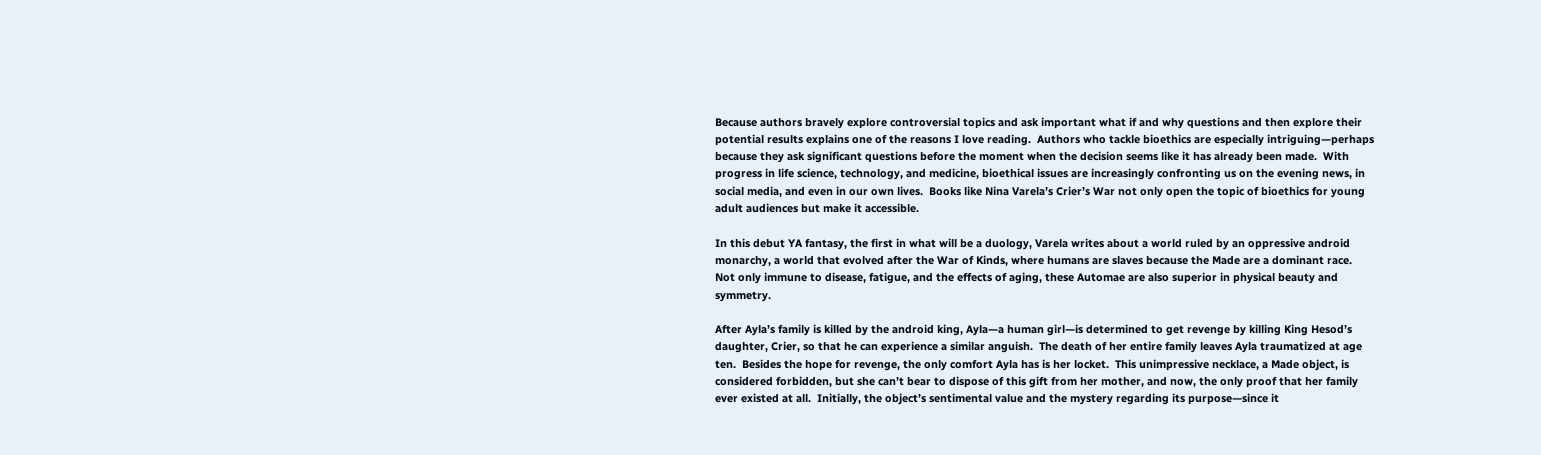Because authors bravely explore controversial topics and ask important what if and why questions and then explore their potential results explains one of the reasons I love reading.  Authors who tackle bioethics are especially intriguing—perhaps because they ask significant questions before the moment when the decision seems like it has already been made.  With progress in life science, technology, and medicine, bioethical issues are increasingly confronting us on the evening news, in social media, and even in our own lives.  Books like Nina Varela’s Crier’s War not only open the topic of bioethics for young adult audiences but make it accessible.

In this debut YA fantasy, the first in what will be a duology, Varela writes about a world ruled by an oppressive android monarchy, a world that evolved after the War of Kinds, where humans are slaves because the Made are a dominant race.  Not only immune to disease, fatigue, and the effects of aging, these Automae are also superior in physical beauty and symmetry.

After Ayla’s family is killed by the android king, Ayla—a human girl—is determined to get revenge by killing King Hesod’s daughter, Crier, so that he can experience a similar anguish.  The death of her entire family leaves Ayla traumatized at age ten.  Besides the hope for revenge, the only comfort Ayla has is her locket.  This unimpressive necklace, a Made object, is considered forbidden, but she can’t bear to dispose of this gift from her mother, and now, the only proof that her family ever existed at all.  Initially, the object’s sentimental value and the mystery regarding its purpose—since it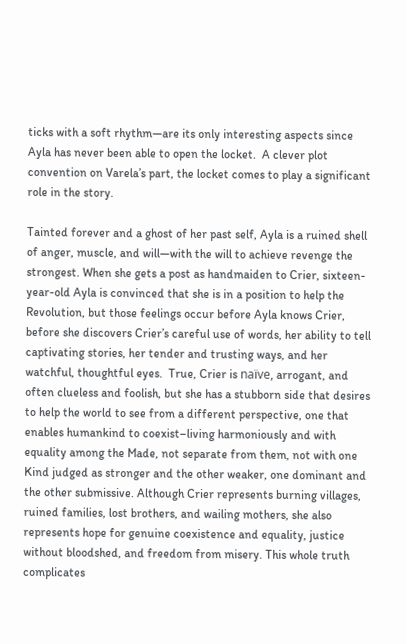ticks with a soft rhythm—are its only interesting aspects since Ayla has never been able to open the locket.  A clever plot convention on Varela’s part, the locket comes to play a significant role in the story.

Tainted forever and a ghost of her past self, Ayla is a ruined shell of anger, muscle, and will—with the will to achieve revenge the strongest. When she gets a post as handmaiden to Crier, sixteen-year-old Ayla is convinced that she is in a position to help the Revolution, but those feelings occur before Ayla knows Crier, before she discovers Crier’s careful use of words, her ability to tell captivating stories, her tender and trusting ways, and her watchful, thoughtful eyes.  True, Crier is naïve, arrogant, and often clueless and foolish, but she has a stubborn side that desires to help the world to see from a different perspective, one that enables humankind to coexist–living harmoniously and with equality among the Made, not separate from them, not with one Kind judged as stronger and the other weaker, one dominant and the other submissive. Although Crier represents burning villages, ruined families, lost brothers, and wailing mothers, she also represents hope for genuine coexistence and equality, justice without bloodshed, and freedom from misery. This whole truth complicates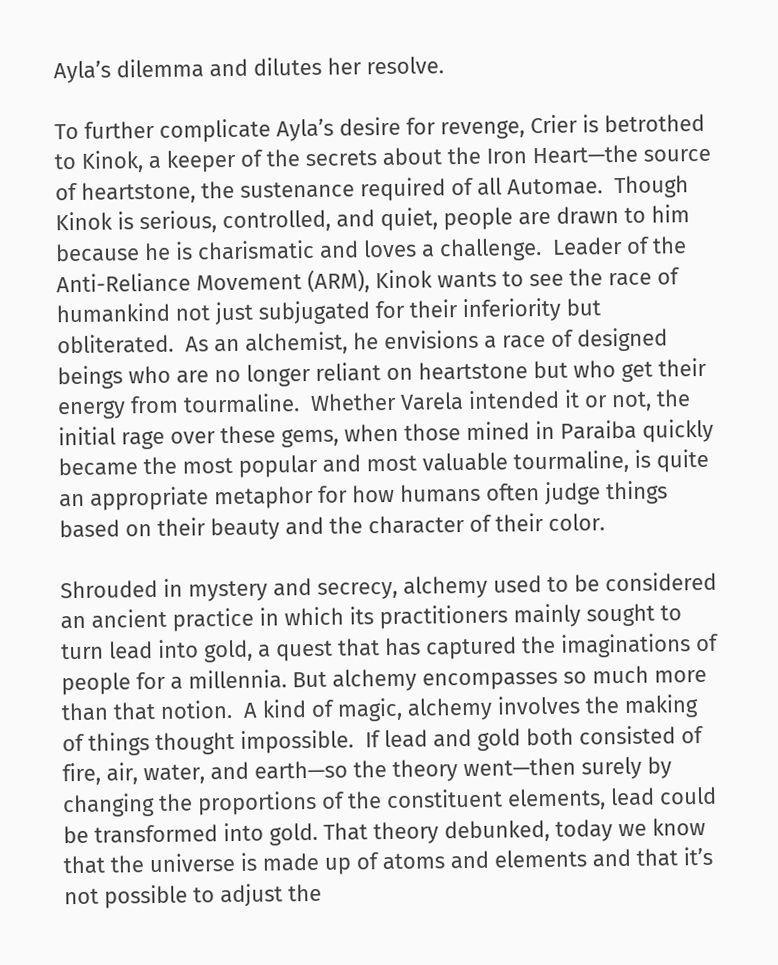Ayla’s dilemma and dilutes her resolve.

To further complicate Ayla’s desire for revenge, Crier is betrothed to Kinok, a keeper of the secrets about the Iron Heart—the source of heartstone, the sustenance required of all Automae.  Though Kinok is serious, controlled, and quiet, people are drawn to him because he is charismatic and loves a challenge.  Leader of the Anti-Reliance Movement (ARM), Kinok wants to see the race of humankind not just subjugated for their inferiority but obliterated.  As an alchemist, he envisions a race of designed beings who are no longer reliant on heartstone but who get their energy from tourmaline.  Whether Varela intended it or not, the initial rage over these gems, when those mined in Paraiba quickly became the most popular and most valuable tourmaline, is quite an appropriate metaphor for how humans often judge things based on their beauty and the character of their color.

Shrouded in mystery and secrecy, alchemy used to be considered an ancient practice in which its practitioners mainly sought to turn lead into gold, a quest that has captured the imaginations of people for a millennia. But alchemy encompasses so much more than that notion.  A kind of magic, alchemy involves the making of things thought impossible.  If lead and gold both consisted of fire, air, water, and earth—so the theory went—then surely by changing the proportions of the constituent elements, lead could be transformed into gold. That theory debunked, today we know that the universe is made up of atoms and elements and that it’s not possible to adjust the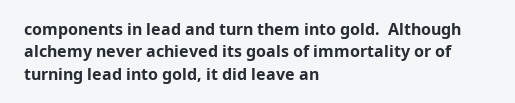components in lead and turn them into gold.  Although alchemy never achieved its goals of immortality or of turning lead into gold, it did leave an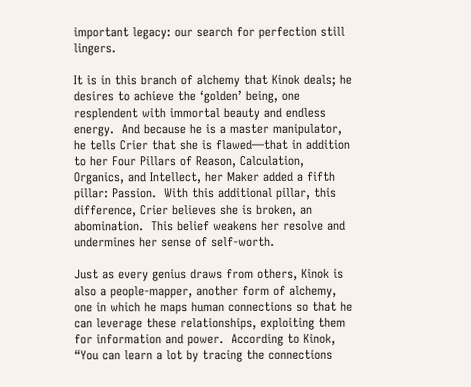important legacy: our search for perfection still lingers.

It is in this branch of alchemy that Kinok deals; he desires to achieve the ‘golden’ being, one resplendent with immortal beauty and endless energy.  And because he is a master manipulator, he tells Crier that she is flawed—that in addition to her Four Pillars of Reason, Calculation, Organics, and Intellect, her Maker added a fifth pillar: Passion.  With this additional pillar, this difference, Crier believes she is broken, an abomination.  This belief weakens her resolve and undermines her sense of self-worth.

Just as every genius draws from others, Kinok is also a people-mapper, another form of alchemy, one in which he maps human connections so that he can leverage these relationships, exploiting them for information and power.  According to Kinok, “You can learn a lot by tracing the connections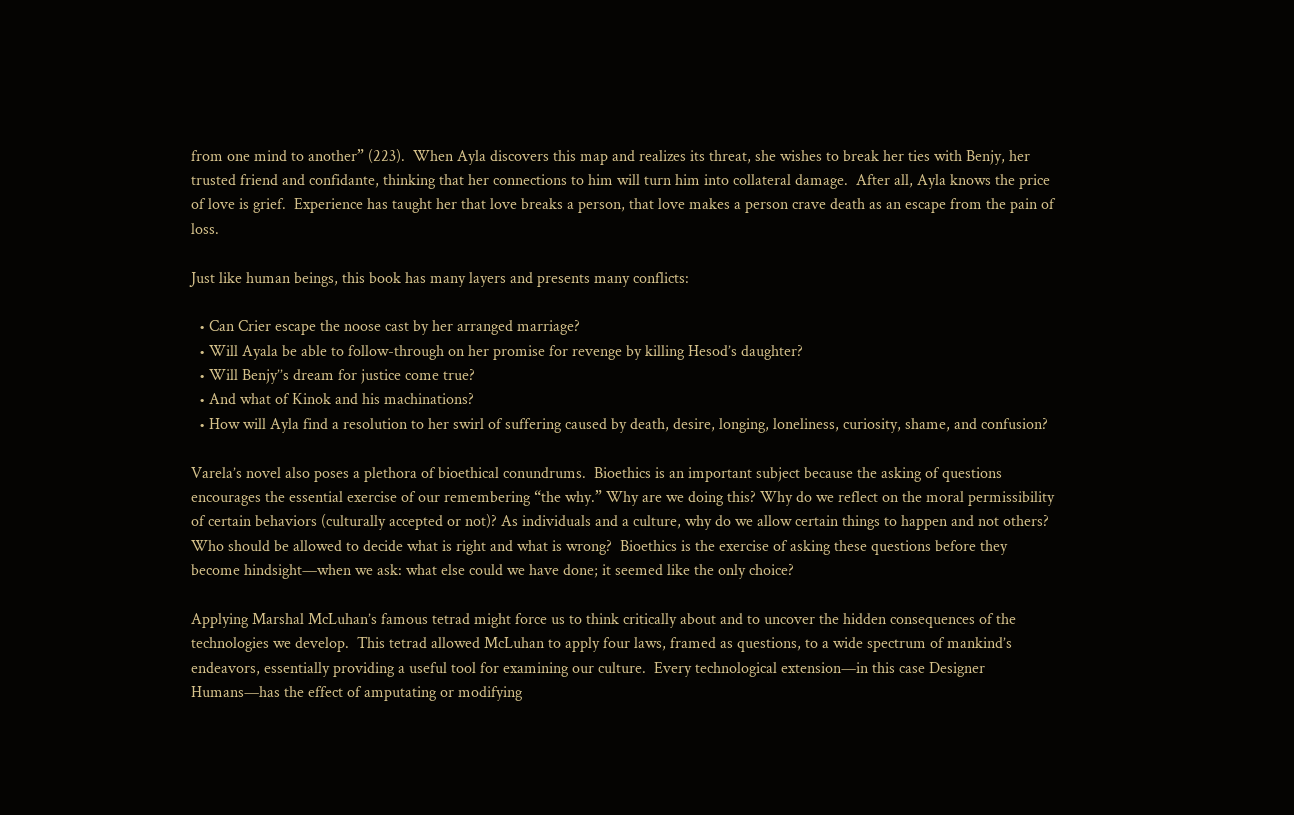from one mind to another” (223).  When Ayla discovers this map and realizes its threat, she wishes to break her ties with Benjy, her trusted friend and confidante, thinking that her connections to him will turn him into collateral damage.  After all, Ayla knows the price of love is grief.  Experience has taught her that love breaks a person, that love makes a person crave death as an escape from the pain of loss.

Just like human beings, this book has many layers and presents many conflicts:

  • Can Crier escape the noose cast by her arranged marriage?
  • Will Ayala be able to follow-through on her promise for revenge by killing Hesod’s daughter?
  • Will Benjy’’s dream for justice come true?
  • And what of Kinok and his machinations?
  • How will Ayla find a resolution to her swirl of suffering caused by death, desire, longing, loneliness, curiosity, shame, and confusion?

Varela’s novel also poses a plethora of bioethical conundrums.  Bioethics is an important subject because the asking of questions encourages the essential exercise of our remembering “the why.” Why are we doing this? Why do we reflect on the moral permissibility of certain behaviors (culturally accepted or not)? As individuals and a culture, why do we allow certain things to happen and not others? Who should be allowed to decide what is right and what is wrong?  Bioethics is the exercise of asking these questions before they become hindsight—when we ask: what else could we have done; it seemed like the only choice?

Applying Marshal McLuhan’s famous tetrad might force us to think critically about and to uncover the hidden consequences of the technologies we develop.  This tetrad allowed McLuhan to apply four laws, framed as questions, to a wide spectrum of mankind’s endeavors, essentially providing a useful tool for examining our culture.  Every technological extension—in this case Designer Humans—has the effect of amputating or modifying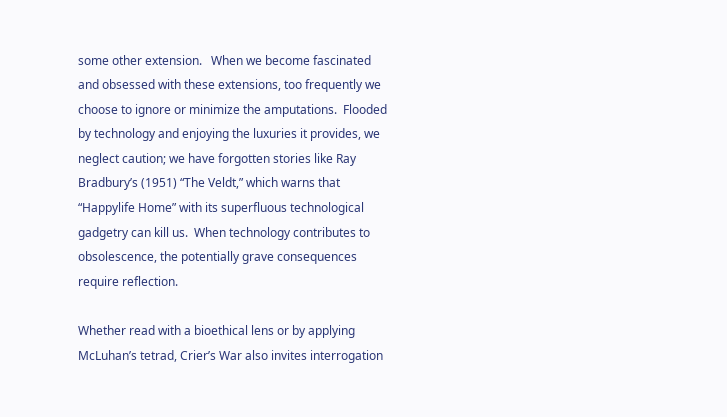some other extension.   When we become fascinated and obsessed with these extensions, too frequently we choose to ignore or minimize the amputations.  Flooded by technology and enjoying the luxuries it provides, we neglect caution; we have forgotten stories like Ray Bradbury’s (1951) “The Veldt,” which warns that “Happylife Home” with its superfluous technological gadgetry can kill us.  When technology contributes to obsolescence, the potentially grave consequences require reflection.

Whether read with a bioethical lens or by applying McLuhan’s tetrad, Crier’s War also invites interrogation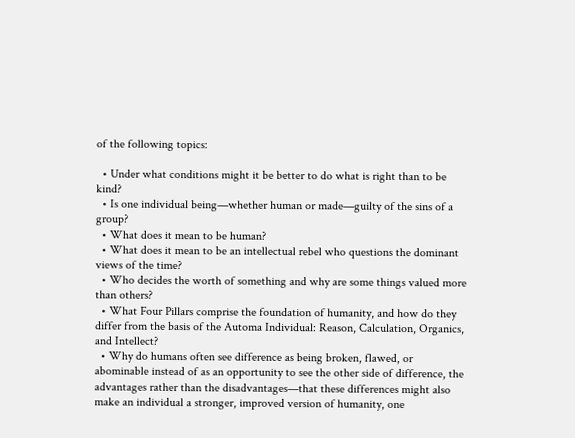of the following topics:

  • Under what conditions might it be better to do what is right than to be kind?
  • Is one individual being—whether human or made—guilty of the sins of a group?
  • What does it mean to be human?
  • What does it mean to be an intellectual rebel who questions the dominant views of the time?
  • Who decides the worth of something and why are some things valued more than others?
  • What Four Pillars comprise the foundation of humanity, and how do they differ from the basis of the Automa Individual: Reason, Calculation, Organics, and Intellect?
  • Why do humans often see difference as being broken, flawed, or abominable instead of as an opportunity to see the other side of difference, the advantages rather than the disadvantages—that these differences might also make an individual a stronger, improved version of humanity, one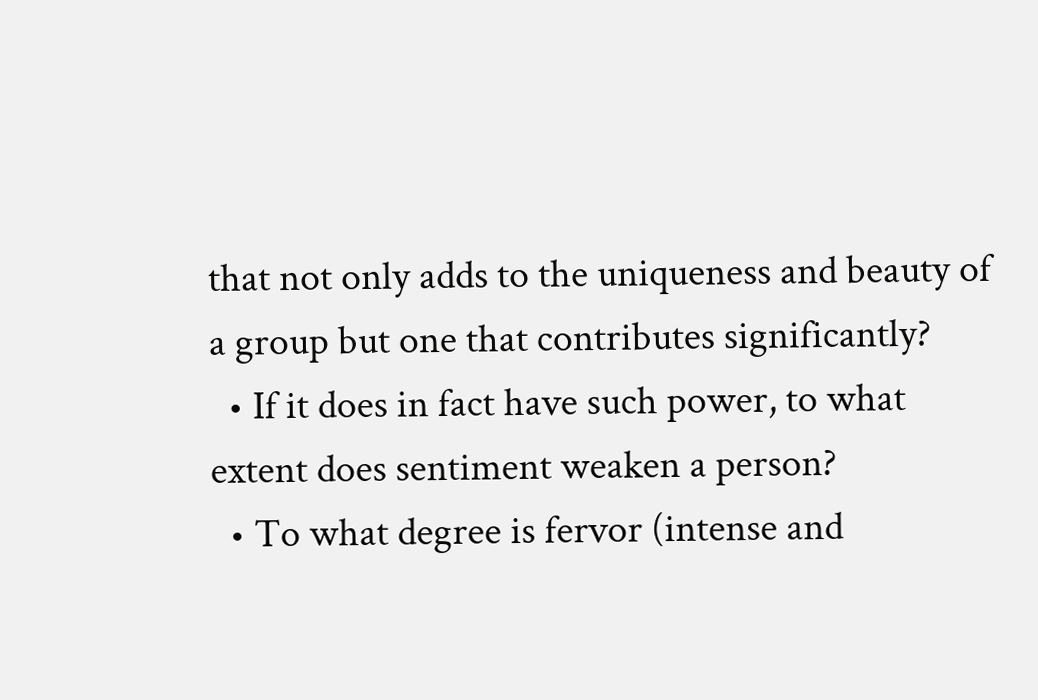that not only adds to the uniqueness and beauty of a group but one that contributes significantly?
  • If it does in fact have such power, to what extent does sentiment weaken a person?
  • To what degree is fervor (intense and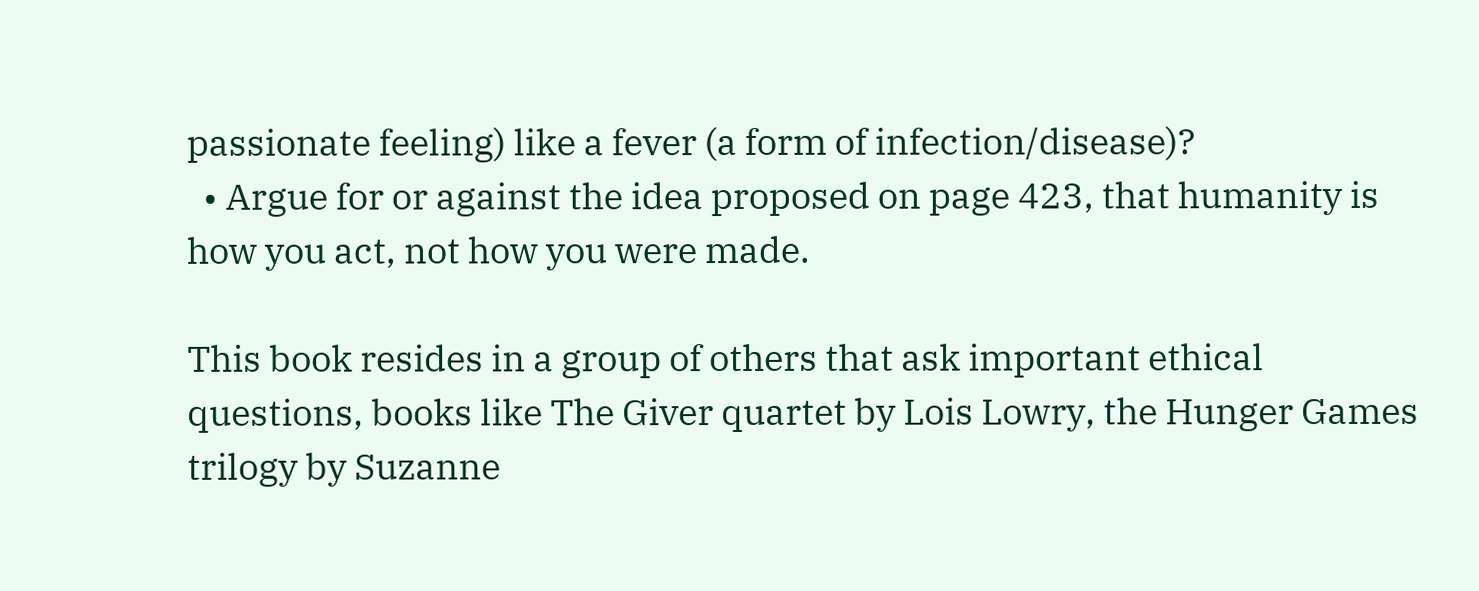passionate feeling) like a fever (a form of infection/disease)?
  • Argue for or against the idea proposed on page 423, that humanity is how you act, not how you were made.

This book resides in a group of others that ask important ethical questions, books like The Giver quartet by Lois Lowry, the Hunger Games trilogy by Suzanne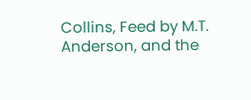Collins, Feed by M.T. Anderson, and the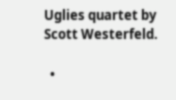Uglies quartet by Scott Westerfeld.

  •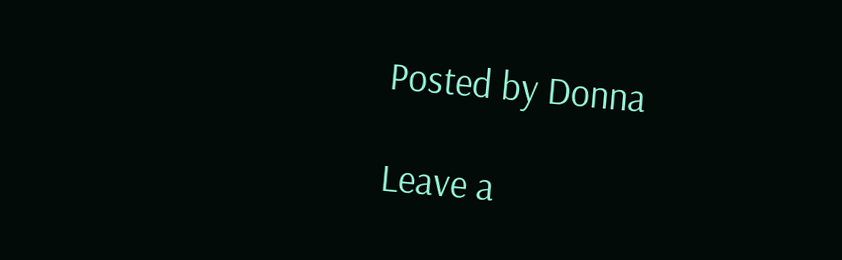Posted by Donna

Leave a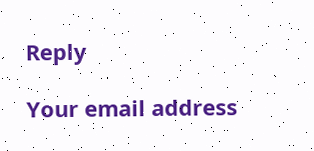Reply

Your email address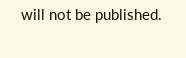will not be published.